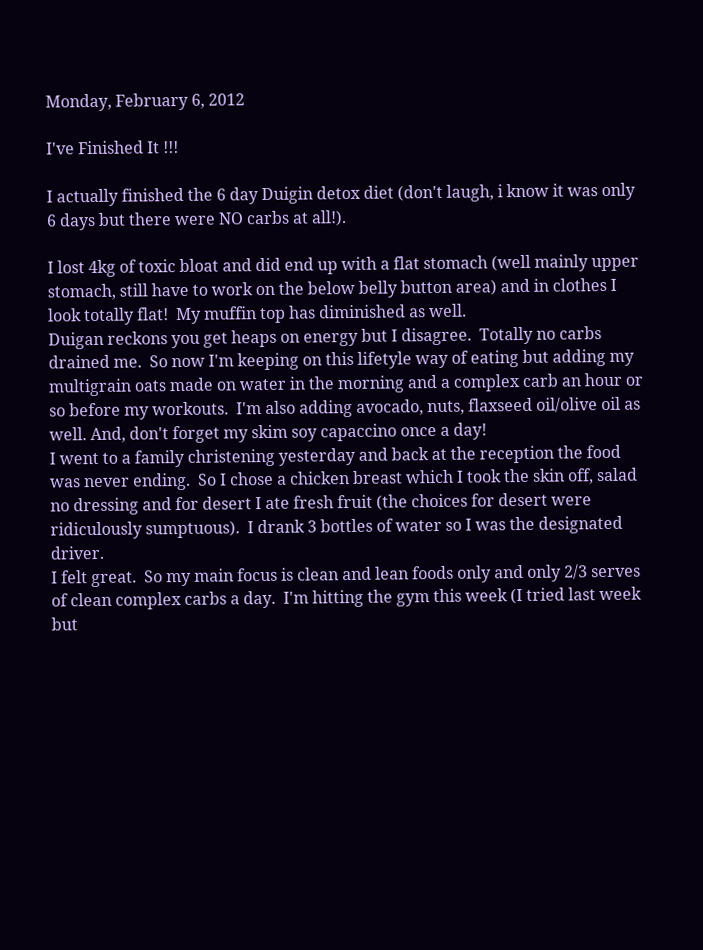Monday, February 6, 2012

I've Finished It !!!

I actually finished the 6 day Duigin detox diet (don't laugh, i know it was only 6 days but there were NO carbs at all!).

I lost 4kg of toxic bloat and did end up with a flat stomach (well mainly upper stomach, still have to work on the below belly button area) and in clothes I look totally flat!  My muffin top has diminished as well.
Duigan reckons you get heaps on energy but I disagree.  Totally no carbs drained me.  So now I'm keeping on this lifetyle way of eating but adding my multigrain oats made on water in the morning and a complex carb an hour or so before my workouts.  I'm also adding avocado, nuts, flaxseed oil/olive oil as well. And, don't forget my skim soy capaccino once a day!
I went to a family christening yesterday and back at the reception the food was never ending.  So I chose a chicken breast which I took the skin off, salad no dressing and for desert I ate fresh fruit (the choices for desert were ridiculously sumptuous).  I drank 3 bottles of water so I was the designated driver.
I felt great.  So my main focus is clean and lean foods only and only 2/3 serves of clean complex carbs a day.  I'm hitting the gym this week (I tried last week but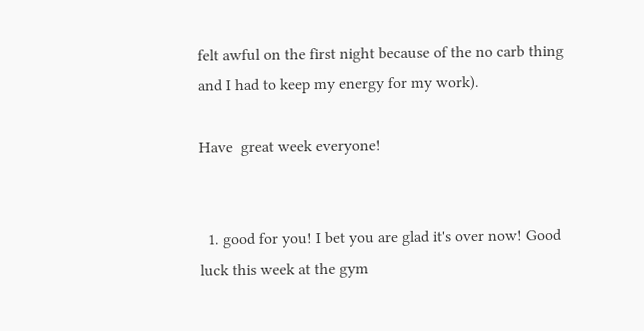felt awful on the first night because of the no carb thing and I had to keep my energy for my work).

Have  great week everyone!


  1. good for you! I bet you are glad it's over now! Good luck this week at the gym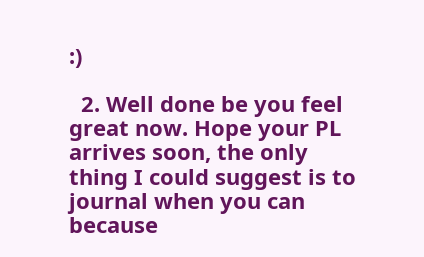:)

  2. Well done be you feel great now. Hope your PL arrives soon, the only thing I could suggest is to journal when you can because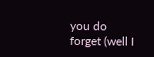you do forget (well I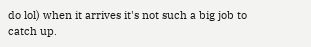do lol) when it arrives it's not such a big job to catch up.